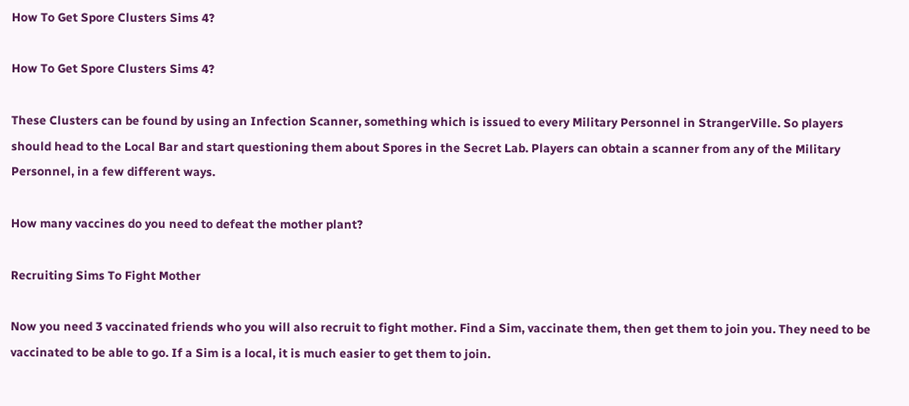How To Get Spore Clusters Sims 4?

How To Get Spore Clusters Sims 4?

These Clusters can be found by using an Infection Scanner, something which is issued to every Military Personnel in StrangerVille. So players should head to the Local Bar and start questioning them about Spores in the Secret Lab. Players can obtain a scanner from any of the Military Personnel, in a few different ways.

How many vaccines do you need to defeat the mother plant?

Recruiting Sims To Fight Mother

Now you need 3 vaccinated friends who you will also recruit to fight mother. Find a Sim, vaccinate them, then get them to join you. They need to be vaccinated to be able to go. If a Sim is a local, it is much easier to get them to join.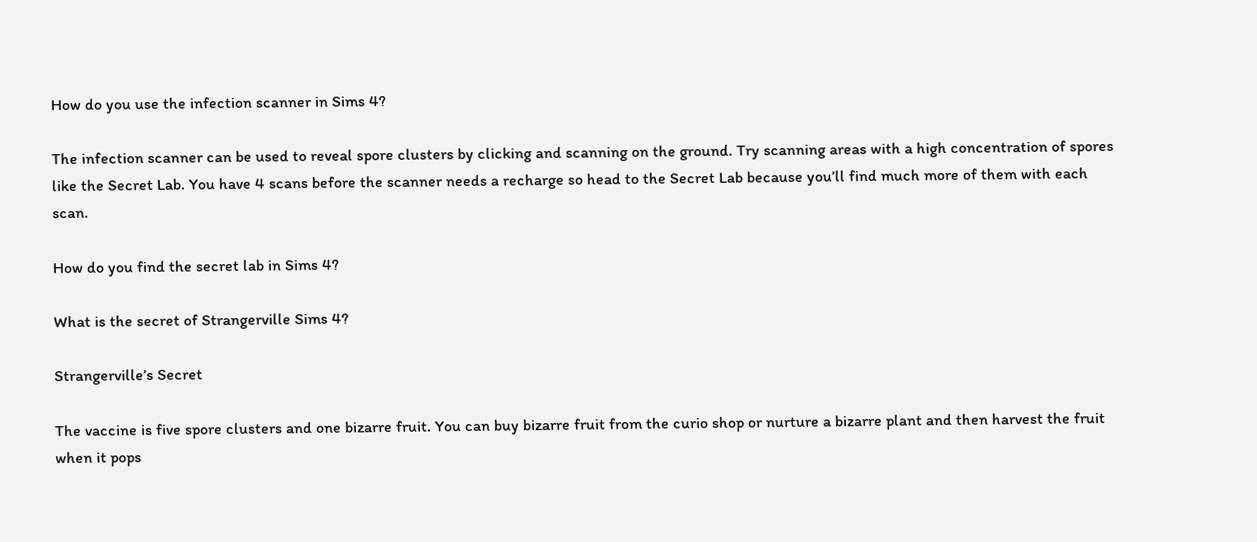How do you use the infection scanner in Sims 4?

The infection scanner can be used to reveal spore clusters by clicking and scanning on the ground. Try scanning areas with a high concentration of spores like the Secret Lab. You have 4 scans before the scanner needs a recharge so head to the Secret Lab because you’ll find much more of them with each scan.

How do you find the secret lab in Sims 4?

What is the secret of Strangerville Sims 4?

Strangerville’s Secret

The vaccine is five spore clusters and one bizarre fruit. You can buy bizarre fruit from the curio shop or nurture a bizarre plant and then harvest the fruit when it pops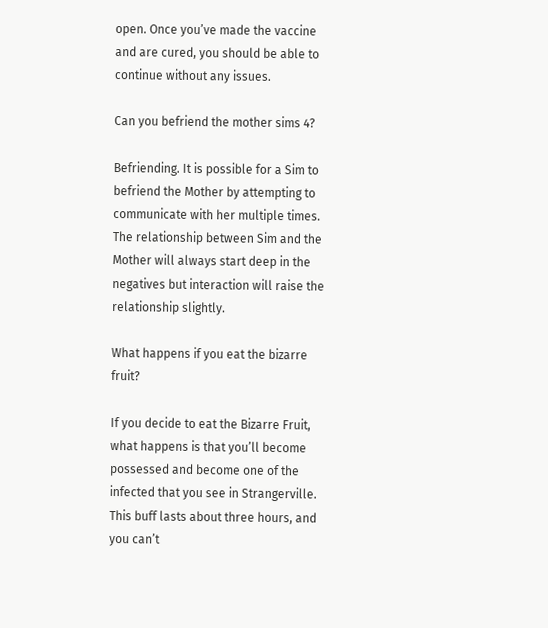open. Once you’ve made the vaccine and are cured, you should be able to continue without any issues.

Can you befriend the mother sims 4?

Befriending. It is possible for a Sim to befriend the Mother by attempting to communicate with her multiple times. The relationship between Sim and the Mother will always start deep in the negatives but interaction will raise the relationship slightly.

What happens if you eat the bizarre fruit?

If you decide to eat the Bizarre Fruit, what happens is that you’ll become possessed and become one of the infected that you see in Strangerville. This buff lasts about three hours, and you can’t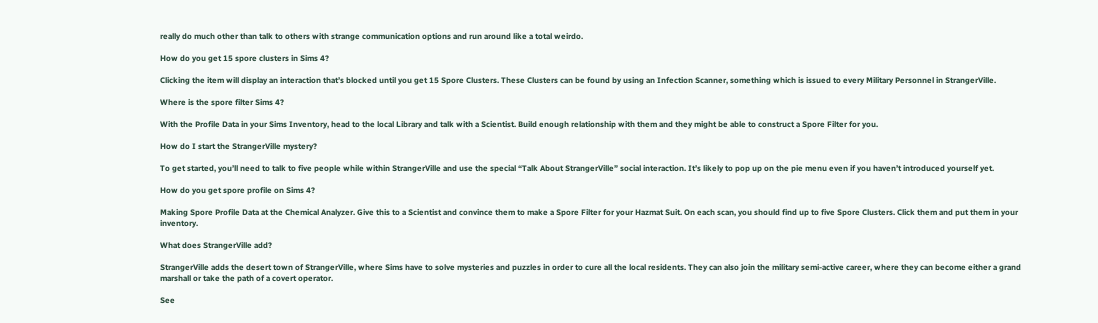really do much other than talk to others with strange communication options and run around like a total weirdo.

How do you get 15 spore clusters in Sims 4?

Clicking the item will display an interaction that’s blocked until you get 15 Spore Clusters. These Clusters can be found by using an Infection Scanner, something which is issued to every Military Personnel in StrangerVille.

Where is the spore filter Sims 4?

With the Profile Data in your Sims Inventory, head to the local Library and talk with a Scientist. Build enough relationship with them and they might be able to construct a Spore Filter for you.

How do I start the StrangerVille mystery?

To get started, you’ll need to talk to five people while within StrangerVille and use the special “Talk About StrangerVille” social interaction. It’s likely to pop up on the pie menu even if you haven’t introduced yourself yet.

How do you get spore profile on Sims 4?

Making Spore Profile Data at the Chemical Analyzer. Give this to a Scientist and convince them to make a Spore Filter for your Hazmat Suit. On each scan, you should find up to five Spore Clusters. Click them and put them in your inventory.

What does StrangerVille add?

StrangerVille adds the desert town of StrangerVille, where Sims have to solve mysteries and puzzles in order to cure all the local residents. They can also join the military semi-active career, where they can become either a grand marshall or take the path of a covert operator.

See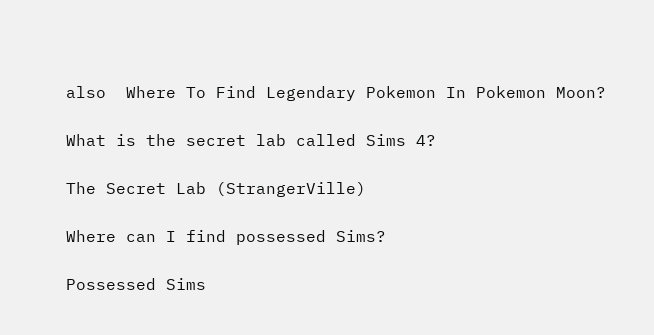also  Where To Find Legendary Pokemon In Pokemon Moon?

What is the secret lab called Sims 4?

The Secret Lab (StrangerVille)

Where can I find possessed Sims?

Possessed Sims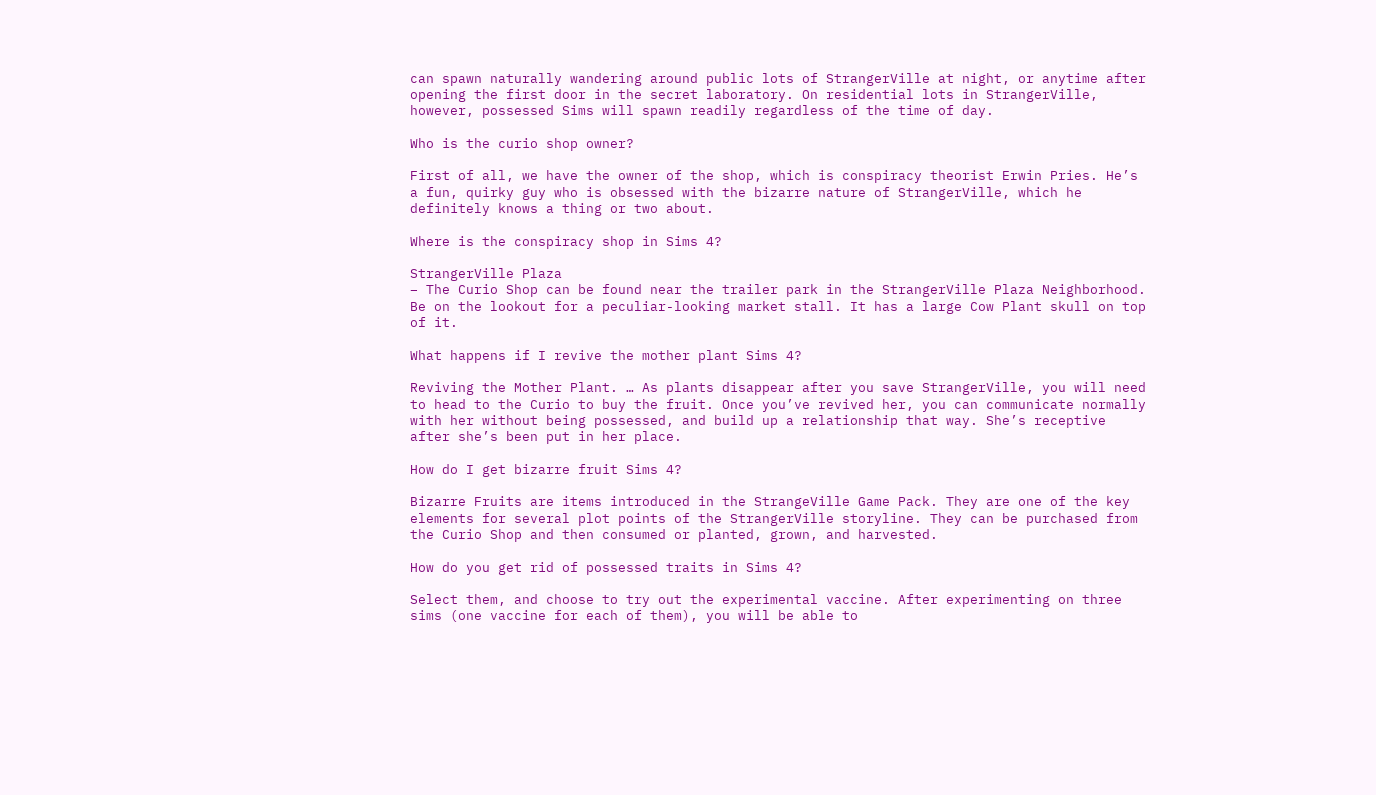can spawn naturally wandering around public lots of StrangerVille at night, or anytime after opening the first door in the secret laboratory. On residential lots in StrangerVille, however, possessed Sims will spawn readily regardless of the time of day.

Who is the curio shop owner?

First of all, we have the owner of the shop, which is conspiracy theorist Erwin Pries. He’s a fun, quirky guy who is obsessed with the bizarre nature of StrangerVille, which he definitely knows a thing or two about.

Where is the conspiracy shop in Sims 4?

StrangerVille Plaza
– The Curio Shop can be found near the trailer park in the StrangerVille Plaza Neighborhood. Be on the lookout for a peculiar-looking market stall. It has a large Cow Plant skull on top of it.

What happens if I revive the mother plant Sims 4?

Reviving the Mother Plant. … As plants disappear after you save StrangerVille, you will need to head to the Curio to buy the fruit. Once you’ve revived her, you can communicate normally with her without being possessed, and build up a relationship that way. She’s receptive after she’s been put in her place.

How do I get bizarre fruit Sims 4?

Bizarre Fruits are items introduced in the StrangeVille Game Pack. They are one of the key elements for several plot points of the StrangerVille storyline. They can be purchased from the Curio Shop and then consumed or planted, grown, and harvested.

How do you get rid of possessed traits in Sims 4?

Select them, and choose to try out the experimental vaccine. After experimenting on three sims (one vaccine for each of them), you will be able to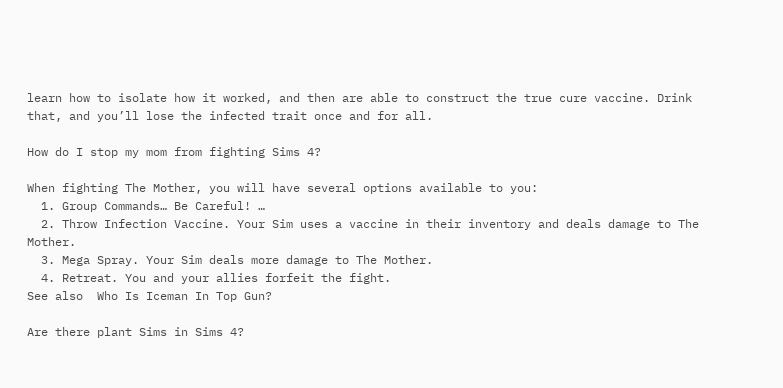learn how to isolate how it worked, and then are able to construct the true cure vaccine. Drink that, and you’ll lose the infected trait once and for all.

How do I stop my mom from fighting Sims 4?

When fighting The Mother, you will have several options available to you:
  1. Group Commands… Be Careful! …
  2. Throw Infection Vaccine. Your Sim uses a vaccine in their inventory and deals damage to The Mother.
  3. Mega Spray. Your Sim deals more damage to The Mother.
  4. Retreat. You and your allies forfeit the fight.
See also  Who Is Iceman In Top Gun?

Are there plant Sims in Sims 4?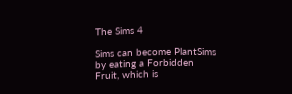The Sims 4

Sims can become PlantSims by eating a Forbidden Fruit, which is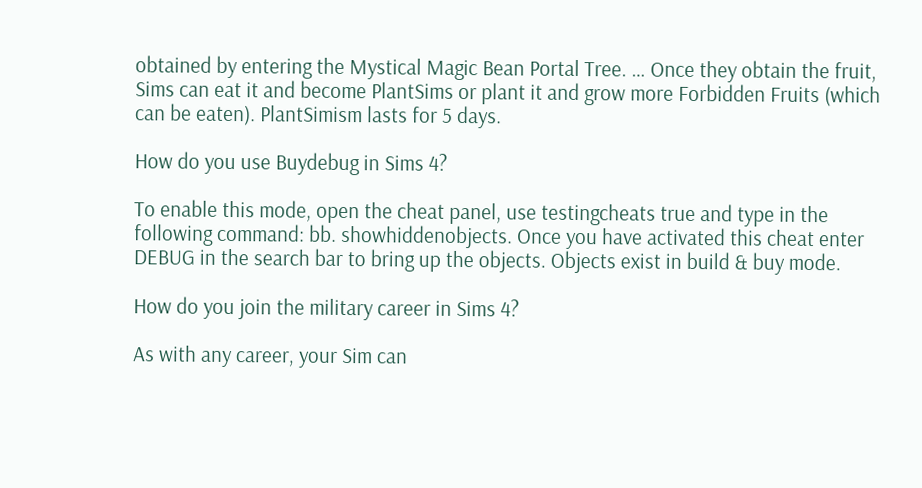obtained by entering the Mystical Magic Bean Portal Tree. … Once they obtain the fruit, Sims can eat it and become PlantSims or plant it and grow more Forbidden Fruits (which can be eaten). PlantSimism lasts for 5 days.

How do you use Buydebug in Sims 4?

To enable this mode, open the cheat panel, use testingcheats true and type in the following command: bb. showhiddenobjects. Once you have activated this cheat enter DEBUG in the search bar to bring up the objects. Objects exist in build & buy mode.

How do you join the military career in Sims 4?

As with any career, your Sim can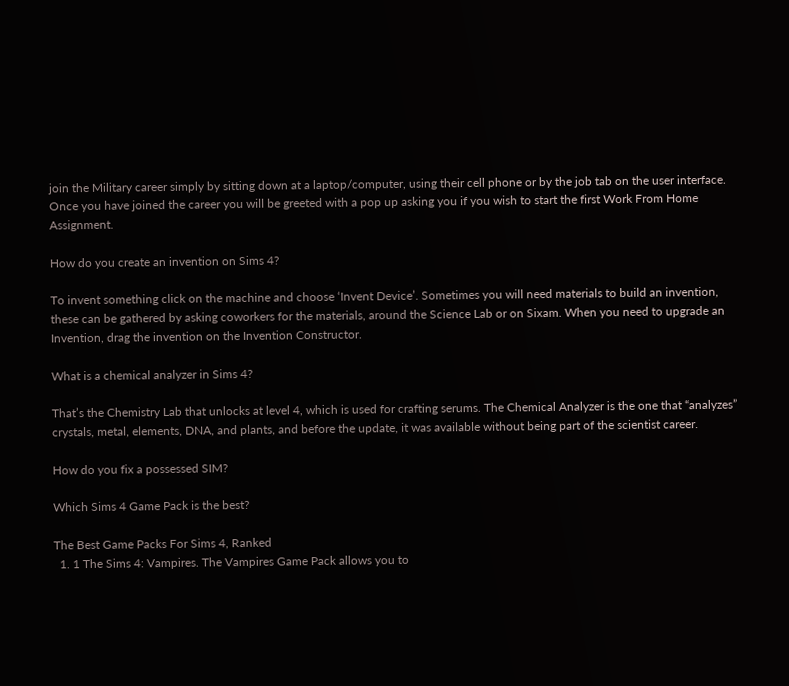join the Military career simply by sitting down at a laptop/computer, using their cell phone or by the job tab on the user interface. Once you have joined the career you will be greeted with a pop up asking you if you wish to start the first Work From Home Assignment.

How do you create an invention on Sims 4?

To invent something click on the machine and choose ‘Invent Device’. Sometimes you will need materials to build an invention, these can be gathered by asking coworkers for the materials, around the Science Lab or on Sixam. When you need to upgrade an Invention, drag the invention on the Invention Constructor.

What is a chemical analyzer in Sims 4?

That’s the Chemistry Lab that unlocks at level 4, which is used for crafting serums. The Chemical Analyzer is the one that “analyzes” crystals, metal, elements, DNA, and plants, and before the update, it was available without being part of the scientist career.

How do you fix a possessed SIM?

Which Sims 4 Game Pack is the best?

The Best Game Packs For Sims 4, Ranked
  1. 1 The Sims 4: Vampires. The Vampires Game Pack allows you to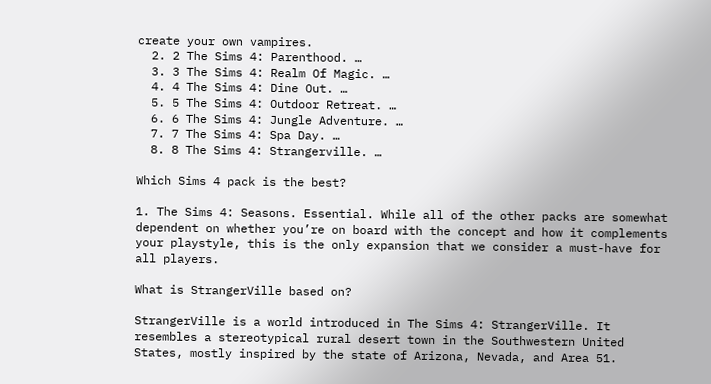create your own vampires.
  2. 2 The Sims 4: Parenthood. …
  3. 3 The Sims 4: Realm Of Magic. …
  4. 4 The Sims 4: Dine Out. …
  5. 5 The Sims 4: Outdoor Retreat. …
  6. 6 The Sims 4: Jungle Adventure. …
  7. 7 The Sims 4: Spa Day. …
  8. 8 The Sims 4: Strangerville. …

Which Sims 4 pack is the best?

1. The Sims 4: Seasons. Essential. While all of the other packs are somewhat dependent on whether you’re on board with the concept and how it complements your playstyle, this is the only expansion that we consider a must-have for all players.

What is StrangerVille based on?

StrangerVille is a world introduced in The Sims 4: StrangerVille. It resembles a stereotypical rural desert town in the Southwestern United States, mostly inspired by the state of Arizona, Nevada, and Area 51.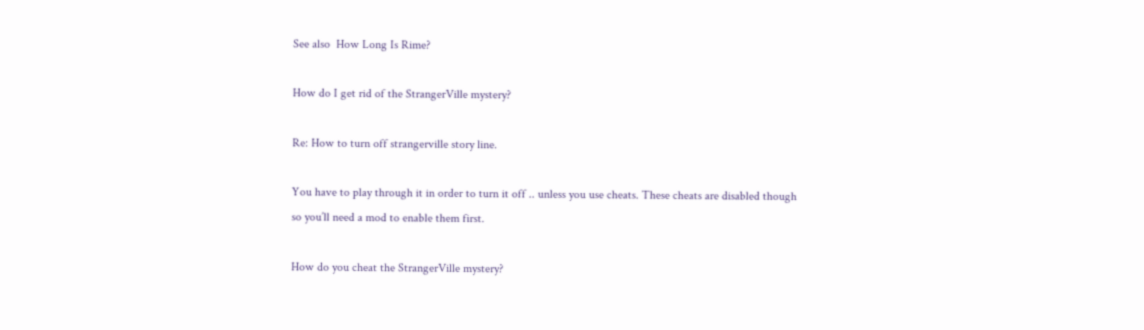See also  How Long Is Rime?

How do I get rid of the StrangerVille mystery?

Re: How to turn off strangerville story line.

You have to play through it in order to turn it off .. unless you use cheats. These cheats are disabled though so you’ll need a mod to enable them first.

How do you cheat the StrangerVille mystery?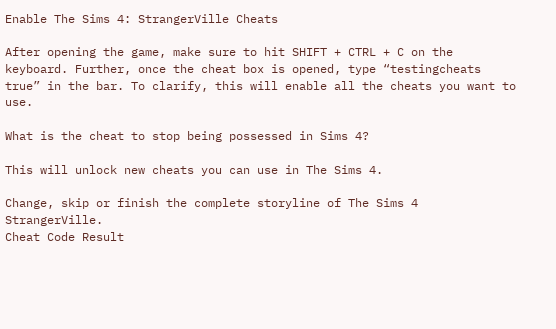Enable The Sims 4: StrangerVille Cheats

After opening the game, make sure to hit SHIFT + CTRL + C on the keyboard. Further, once the cheat box is opened, type “testingcheats true” in the bar. To clarify, this will enable all the cheats you want to use.

What is the cheat to stop being possessed in Sims 4?

This will unlock new cheats you can use in The Sims 4.

Change, skip or finish the complete storyline of The Sims 4 StrangerVille.
Cheat Code Result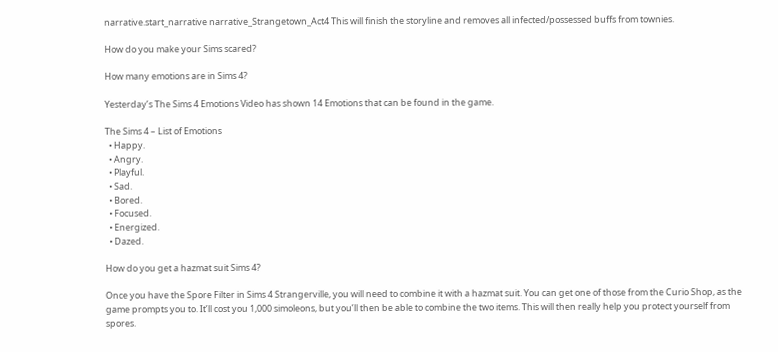narrative.start_narrative narrative_Strangetown_Act4 This will finish the storyline and removes all infected/possessed buffs from townies.

How do you make your Sims scared?

How many emotions are in Sims 4?

Yesterday’s The Sims 4 Emotions Video has shown 14 Emotions that can be found in the game.

The Sims 4 – List of Emotions
  • Happy.
  • Angry.
  • Playful.
  • Sad.
  • Bored.
  • Focused.
  • Energized.
  • Dazed.

How do you get a hazmat suit Sims 4?

Once you have the Spore Filter in Sims 4 Strangerville, you will need to combine it with a hazmat suit. You can get one of those from the Curio Shop, as the game prompts you to. It’ll cost you 1,000 simoleons, but you’ll then be able to combine the two items. This will then really help you protect yourself from spores.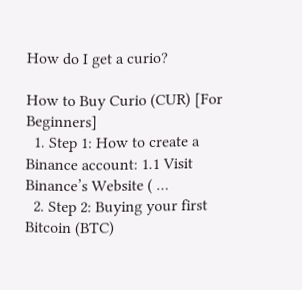How do I get a curio?

How to Buy Curio (CUR) [For Beginners]
  1. Step 1: How to create a Binance account: 1.1 Visit Binance’s Website ( …
  2. Step 2: Buying your first Bitcoin (BTC)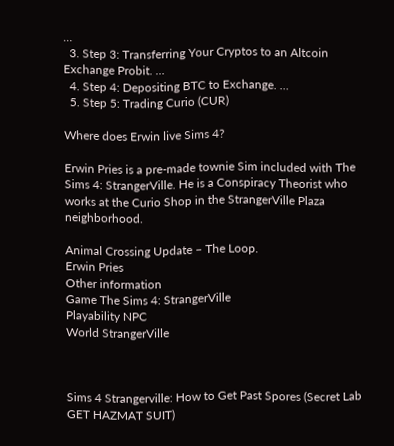…
  3. Step 3: Transferring Your Cryptos to an Altcoin Exchange Probit. …
  4. Step 4: Depositing BTC to Exchange. …
  5. Step 5: Trading Curio (CUR)

Where does Erwin live Sims 4?

Erwin Pries is a pre-made townie Sim included with The Sims 4: StrangerVille. He is a Conspiracy Theorist who works at the Curio Shop in the StrangerVille Plaza neighborhood.

Animal Crossing Update – The Loop.
Erwin Pries
Other information
Game The Sims 4: StrangerVille
Playability NPC
World StrangerVille



Sims 4 Strangerville: How to Get Past Spores (Secret Lab GET HAZMAT SUIT)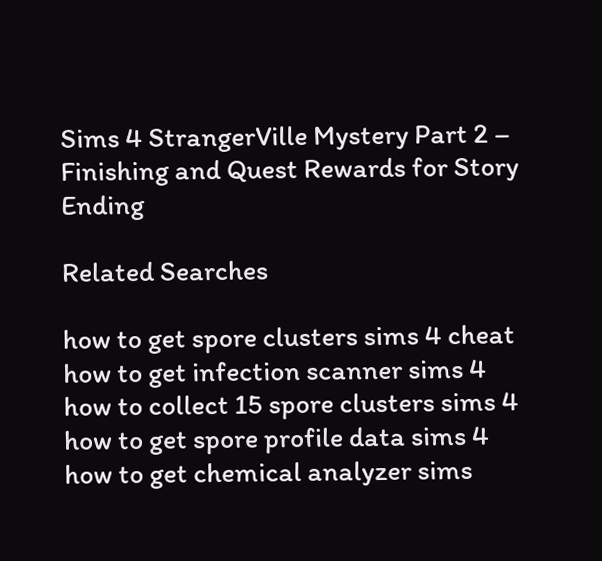Sims 4 StrangerVille Mystery Part 2 – Finishing and Quest Rewards for Story Ending

Related Searches

how to get spore clusters sims 4 cheat
how to get infection scanner sims 4
how to collect 15 spore clusters sims 4
how to get spore profile data sims 4
how to get chemical analyzer sims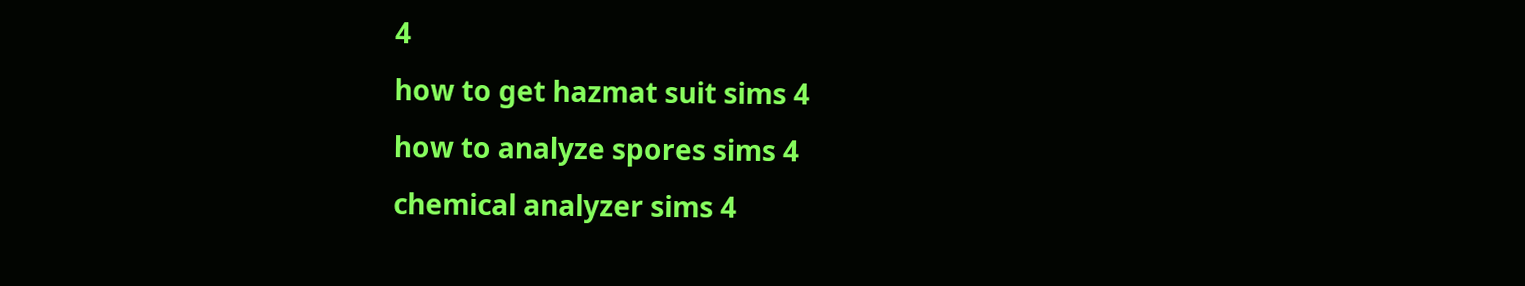4
how to get hazmat suit sims 4
how to analyze spores sims 4
chemical analyzer sims 4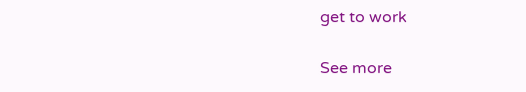get to work

See more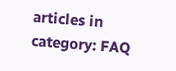articles in category: FAQ